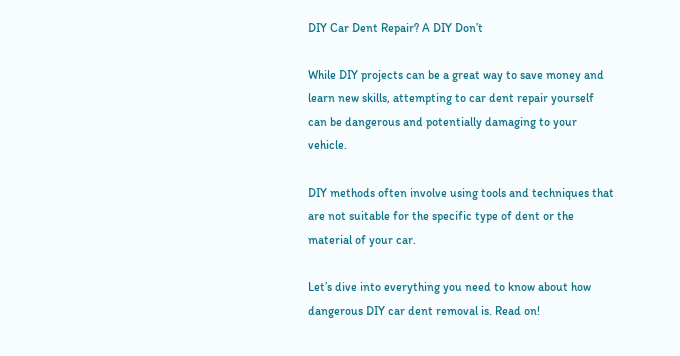DIY Car Dent Repair? A DIY Don’t

While DIY projects can be a great way to save money and learn new skills, attempting to car dent repair yourself can be dangerous and potentially damaging to your vehicle.

DIY methods often involve using tools and techniques that are not suitable for the specific type of dent or the material of your car.

Let’s dive into everything you need to know about how dangerous DIY car dent removal is. Read on!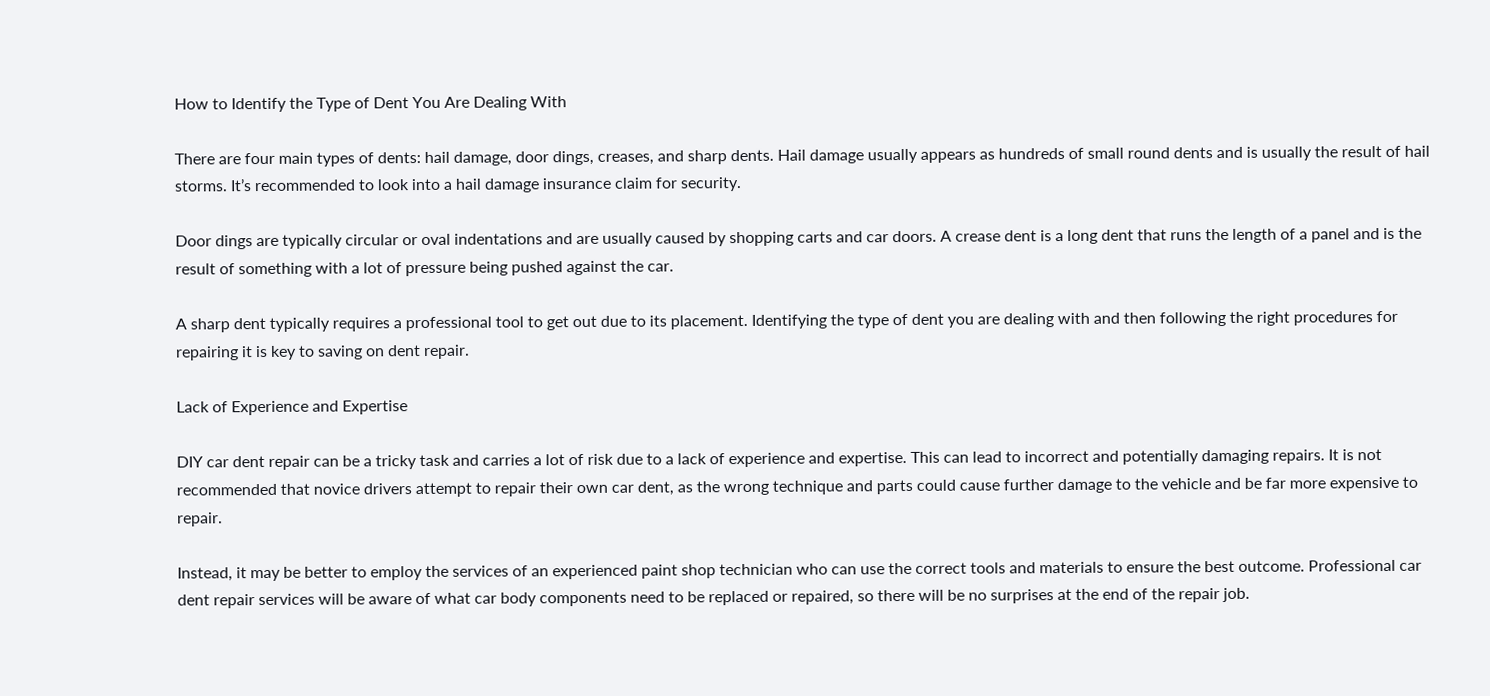How to Identify the Type of Dent You Are Dealing With

There are four main types of dents: hail damage, door dings, creases, and sharp dents. Hail damage usually appears as hundreds of small round dents and is usually the result of hail storms. It’s recommended to look into a hail damage insurance claim for security.

Door dings are typically circular or oval indentations and are usually caused by shopping carts and car doors. A crease dent is a long dent that runs the length of a panel and is the result of something with a lot of pressure being pushed against the car.

A sharp dent typically requires a professional tool to get out due to its placement. Identifying the type of dent you are dealing with and then following the right procedures for repairing it is key to saving on dent repair.

Lack of Experience and Expertise

DIY car dent repair can be a tricky task and carries a lot of risk due to a lack of experience and expertise. This can lead to incorrect and potentially damaging repairs. It is not recommended that novice drivers attempt to repair their own car dent, as the wrong technique and parts could cause further damage to the vehicle and be far more expensive to repair.

Instead, it may be better to employ the services of an experienced paint shop technician who can use the correct tools and materials to ensure the best outcome. Professional car dent repair services will be aware of what car body components need to be replaced or repaired, so there will be no surprises at the end of the repair job.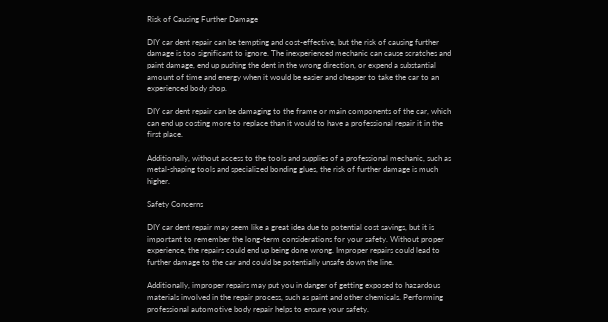Risk of Causing Further Damage

DIY car dent repair can be tempting and cost-effective, but the risk of causing further damage is too significant to ignore. The inexperienced mechanic can cause scratches and paint damage, end up pushing the dent in the wrong direction, or expend a substantial amount of time and energy when it would be easier and cheaper to take the car to an experienced body shop.

DIY car dent repair can be damaging to the frame or main components of the car, which can end up costing more to replace than it would to have a professional repair it in the first place.

Additionally, without access to the tools and supplies of a professional mechanic, such as metal-shaping tools and specialized bonding glues, the risk of further damage is much higher.

Safety Concerns

DIY car dent repair may seem like a great idea due to potential cost savings, but it is important to remember the long-term considerations for your safety. Without proper experience, the repairs could end up being done wrong. Improper repairs could lead to further damage to the car and could be potentially unsafe down the line.

Additionally, improper repairs may put you in danger of getting exposed to hazardous materials involved in the repair process, such as paint and other chemicals. Performing professional automotive body repair helps to ensure your safety.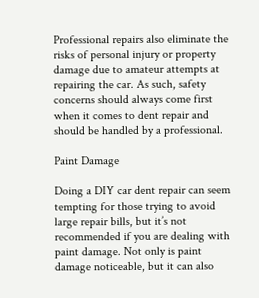Professional repairs also eliminate the risks of personal injury or property damage due to amateur attempts at repairing the car. As such, safety concerns should always come first when it comes to dent repair and should be handled by a professional.

Paint Damage

Doing a DIY car dent repair can seem tempting for those trying to avoid large repair bills, but it’s not recommended if you are dealing with paint damage. Not only is paint damage noticeable, but it can also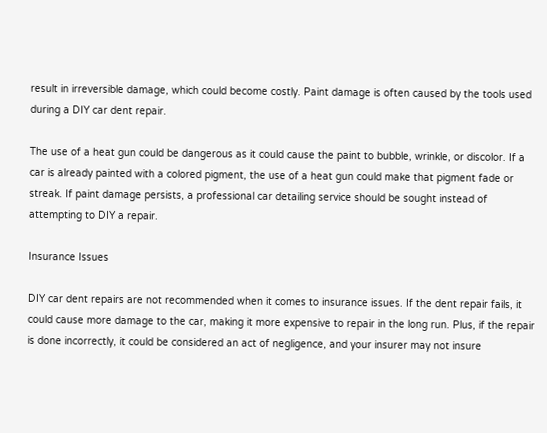result in irreversible damage, which could become costly. Paint damage is often caused by the tools used during a DIY car dent repair.

The use of a heat gun could be dangerous as it could cause the paint to bubble, wrinkle, or discolor. If a car is already painted with a colored pigment, the use of a heat gun could make that pigment fade or streak. If paint damage persists, a professional car detailing service should be sought instead of attempting to DIY a repair.

Insurance Issues

DIY car dent repairs are not recommended when it comes to insurance issues. If the dent repair fails, it could cause more damage to the car, making it more expensive to repair in the long run. Plus, if the repair is done incorrectly, it could be considered an act of negligence, and your insurer may not insure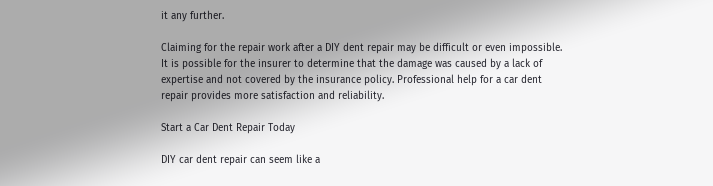it any further.

Claiming for the repair work after a DIY dent repair may be difficult or even impossible. It is possible for the insurer to determine that the damage was caused by a lack of expertise and not covered by the insurance policy. Professional help for a car dent repair provides more satisfaction and reliability.

Start a Car Dent Repair Today

DIY car dent repair can seem like a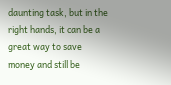daunting task, but in the right hands, it can be a great way to save money and still be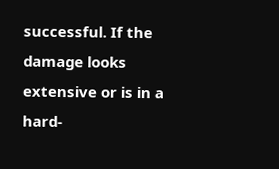successful. If the damage looks extensive or is in a hard-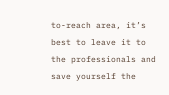to-reach area, it’s best to leave it to the professionals and save yourself the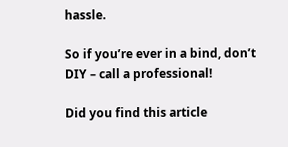hassle.

So if you’re ever in a bind, don’t DIY – call a professional!

Did you find this article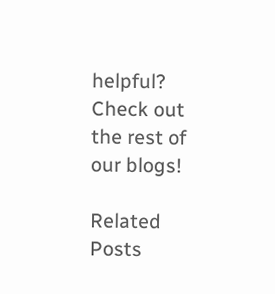helpful? Check out the rest of our blogs!

Related Posts